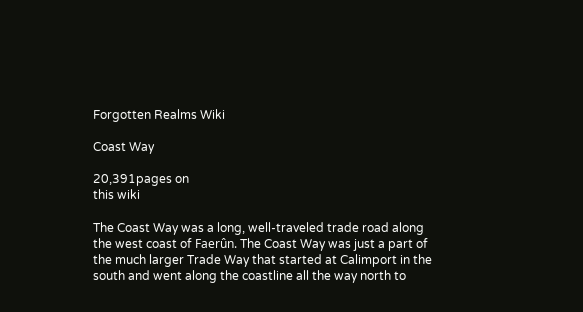Forgotten Realms Wiki

Coast Way

20,391pages on
this wiki

The Coast Way was a long, well-traveled trade road along the west coast of Faerûn. The Coast Way was just a part of the much larger Trade Way that started at Calimport in the south and went along the coastline all the way north to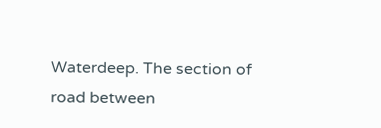Waterdeep. The section of road between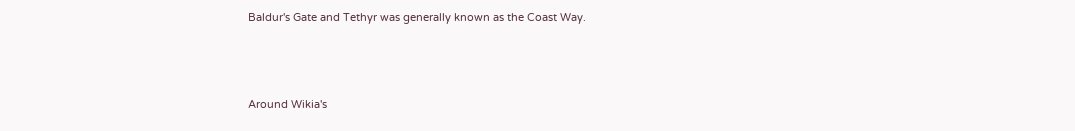Baldur's Gate and Tethyr was generally known as the Coast Way.



Around Wikia's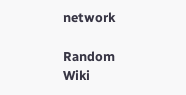network

Random Wiki